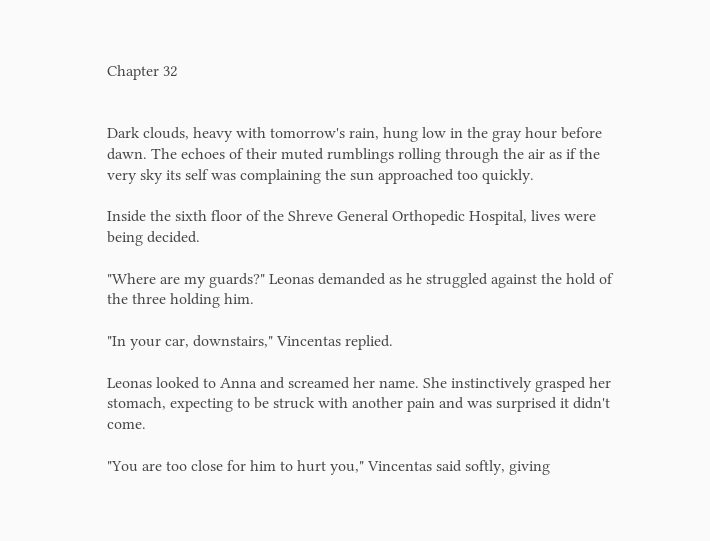Chapter 32


Dark clouds, heavy with tomorrow's rain, hung low in the gray hour before dawn. The echoes of their muted rumblings rolling through the air as if the very sky its self was complaining the sun approached too quickly.

Inside the sixth floor of the Shreve General Orthopedic Hospital, lives were being decided.

"Where are my guards?" Leonas demanded as he struggled against the hold of the three holding him.

"In your car, downstairs," Vincentas replied.

Leonas looked to Anna and screamed her name. She instinctively grasped her stomach, expecting to be struck with another pain and was surprised it didn't come.

"You are too close for him to hurt you," Vincentas said softly, giving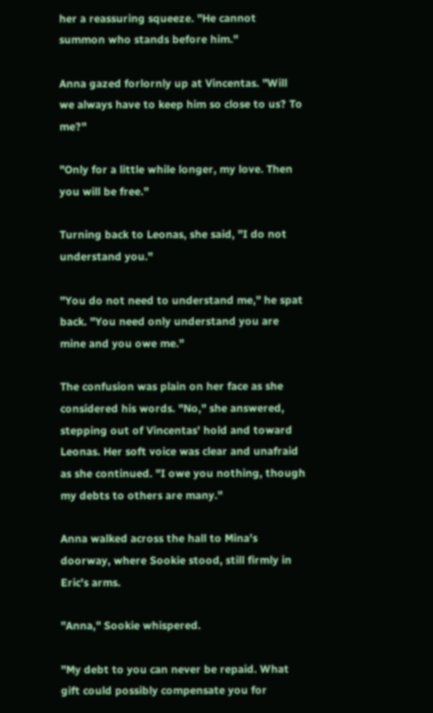her a reassuring squeeze. "He cannot summon who stands before him."

Anna gazed forlornly up at Vincentas. "Will we always have to keep him so close to us? To me?"

"Only for a little while longer, my love. Then you will be free."

Turning back to Leonas, she said, "I do not understand you."

"You do not need to understand me," he spat back. "You need only understand you are mine and you owe me."

The confusion was plain on her face as she considered his words. "No," she answered, stepping out of Vincentas' hold and toward Leonas. Her soft voice was clear and unafraid as she continued. "I owe you nothing, though my debts to others are many."

Anna walked across the hall to Mina's doorway, where Sookie stood, still firmly in Eric's arms.

"Anna," Sookie whispered.

"My debt to you can never be repaid. What gift could possibly compensate you for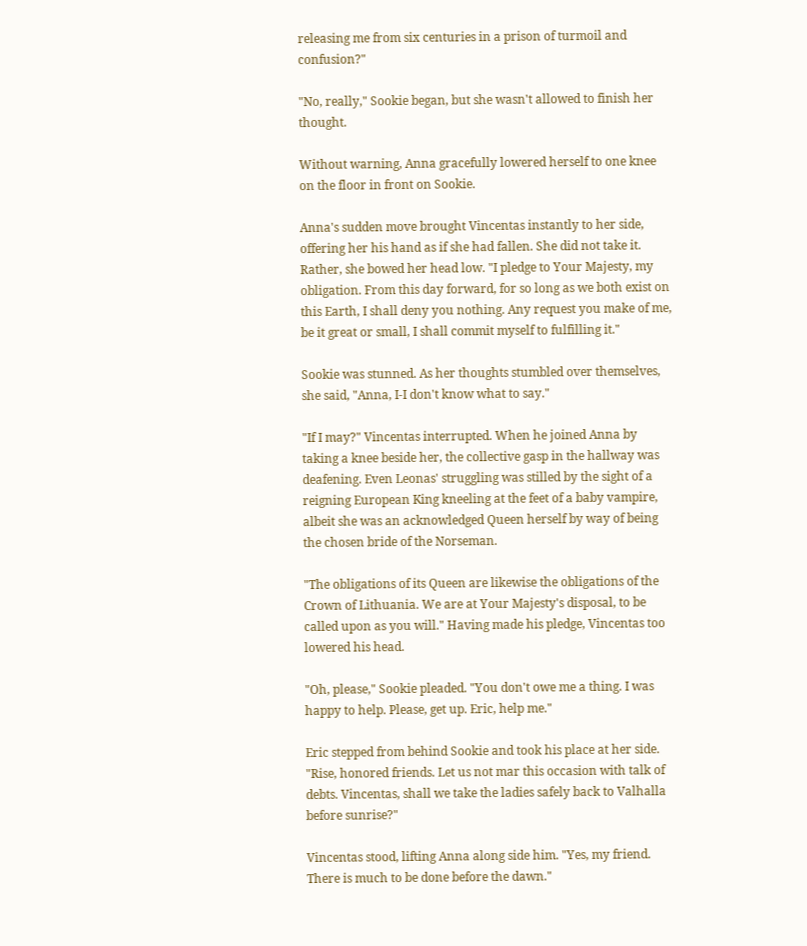releasing me from six centuries in a prison of turmoil and confusion?"

"No, really," Sookie began, but she wasn't allowed to finish her thought.

Without warning, Anna gracefully lowered herself to one knee on the floor in front on Sookie.

Anna's sudden move brought Vincentas instantly to her side, offering her his hand as if she had fallen. She did not take it. Rather, she bowed her head low. "I pledge to Your Majesty, my obligation. From this day forward, for so long as we both exist on this Earth, I shall deny you nothing. Any request you make of me, be it great or small, I shall commit myself to fulfilling it."

Sookie was stunned. As her thoughts stumbled over themselves, she said, "Anna, I-I don't know what to say."

"If I may?" Vincentas interrupted. When he joined Anna by taking a knee beside her, the collective gasp in the hallway was deafening. Even Leonas' struggling was stilled by the sight of a reigning European King kneeling at the feet of a baby vampire, albeit she was an acknowledged Queen herself by way of being the chosen bride of the Norseman.

"The obligations of its Queen are likewise the obligations of the Crown of Lithuania. We are at Your Majesty's disposal, to be called upon as you will." Having made his pledge, Vincentas too lowered his head.

"Oh, please," Sookie pleaded. "You don't owe me a thing. I was happy to help. Please, get up. Eric, help me."

Eric stepped from behind Sookie and took his place at her side. "Rise, honored friends. Let us not mar this occasion with talk of debts. Vincentas, shall we take the ladies safely back to Valhalla before sunrise?"

Vincentas stood, lifting Anna along side him. "Yes, my friend. There is much to be done before the dawn."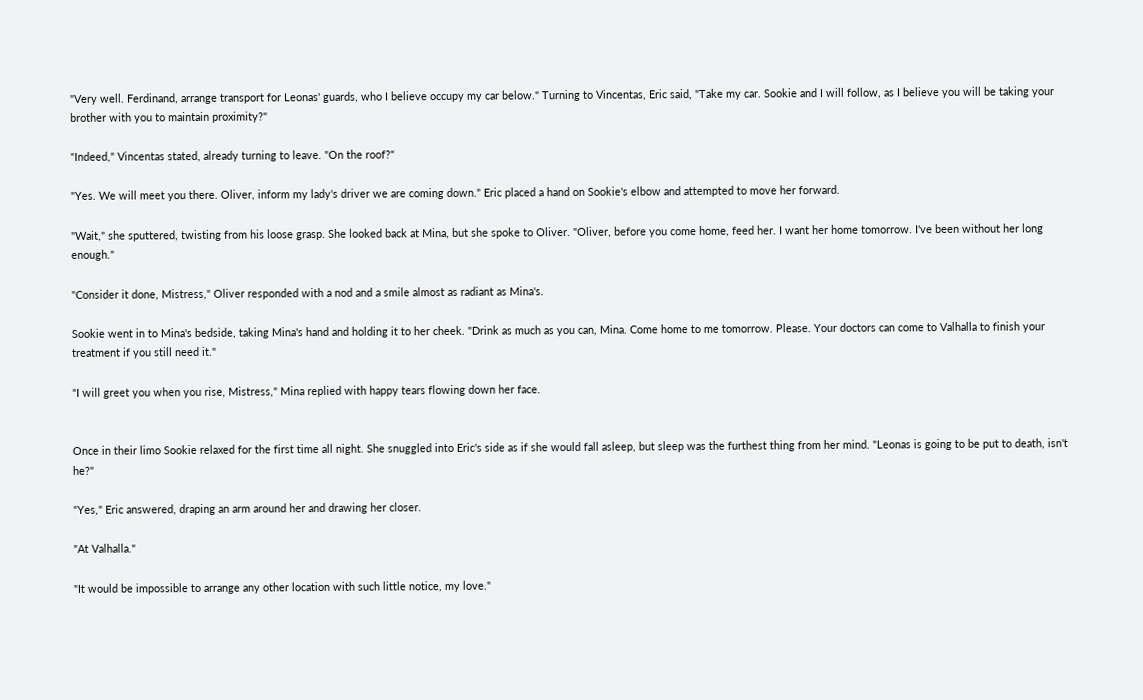"Very well. Ferdinand, arrange transport for Leonas' guards, who I believe occupy my car below." Turning to Vincentas, Eric said, "Take my car. Sookie and I will follow, as I believe you will be taking your brother with you to maintain proximity?"

"Indeed," Vincentas stated, already turning to leave. "On the roof?"

"Yes. We will meet you there. Oliver, inform my lady's driver we are coming down." Eric placed a hand on Sookie's elbow and attempted to move her forward.

"Wait," she sputtered, twisting from his loose grasp. She looked back at Mina, but she spoke to Oliver. "Oliver, before you come home, feed her. I want her home tomorrow. I've been without her long enough."

"Consider it done, Mistress," Oliver responded with a nod and a smile almost as radiant as Mina's.

Sookie went in to Mina's bedside, taking Mina's hand and holding it to her cheek. "Drink as much as you can, Mina. Come home to me tomorrow. Please. Your doctors can come to Valhalla to finish your treatment if you still need it."

"I will greet you when you rise, Mistress," Mina replied with happy tears flowing down her face.


Once in their limo Sookie relaxed for the first time all night. She snuggled into Eric's side as if she would fall asleep, but sleep was the furthest thing from her mind. "Leonas is going to be put to death, isn't he?"

"Yes," Eric answered, draping an arm around her and drawing her closer.

"At Valhalla."

"It would be impossible to arrange any other location with such little notice, my love."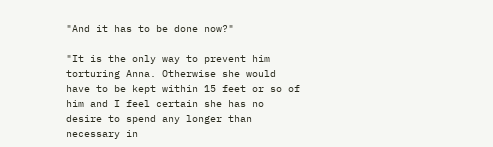"And it has to be done now?"

"It is the only way to prevent him torturing Anna. Otherwise she would have to be kept within 15 feet or so of him and I feel certain she has no desire to spend any longer than necessary in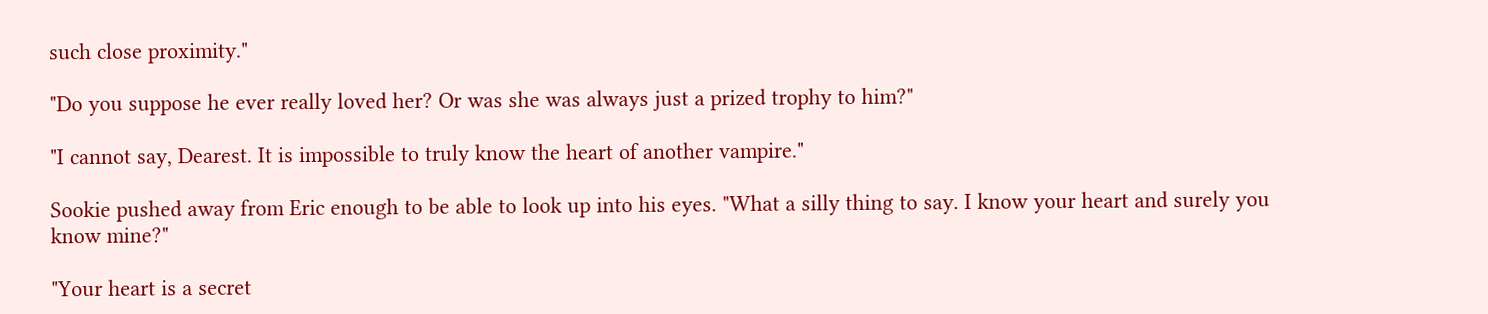such close proximity."

"Do you suppose he ever really loved her? Or was she was always just a prized trophy to him?"

"I cannot say, Dearest. It is impossible to truly know the heart of another vampire."

Sookie pushed away from Eric enough to be able to look up into his eyes. "What a silly thing to say. I know your heart and surely you know mine?"

"Your heart is a secret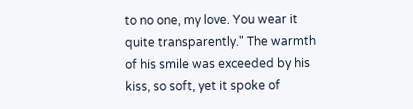to no one, my love. You wear it quite transparently." The warmth of his smile was exceeded by his kiss, so soft, yet it spoke of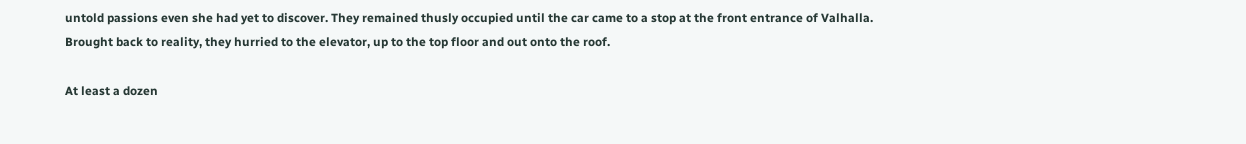untold passions even she had yet to discover. They remained thusly occupied until the car came to a stop at the front entrance of Valhalla. Brought back to reality, they hurried to the elevator, up to the top floor and out onto the roof.

At least a dozen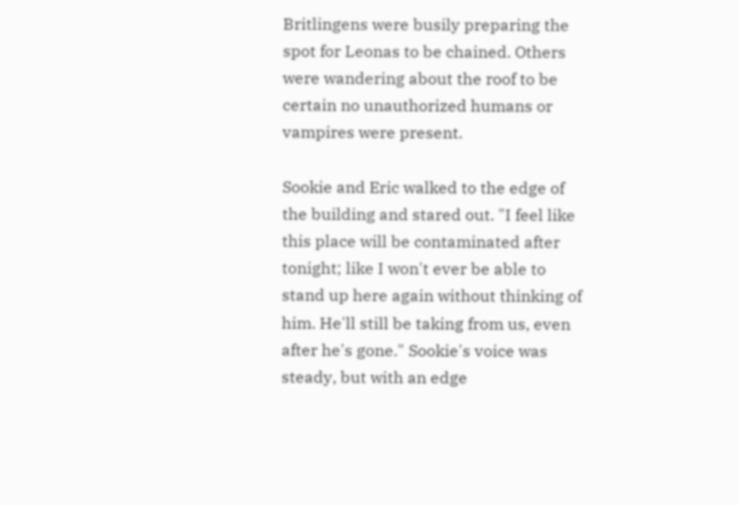Britlingens were busily preparing the spot for Leonas to be chained. Others were wandering about the roof to be certain no unauthorized humans or vampires were present.

Sookie and Eric walked to the edge of the building and stared out. "I feel like this place will be contaminated after tonight; like I won't ever be able to stand up here again without thinking of him. He'll still be taking from us, even after he's gone." Sookie's voice was steady, but with an edge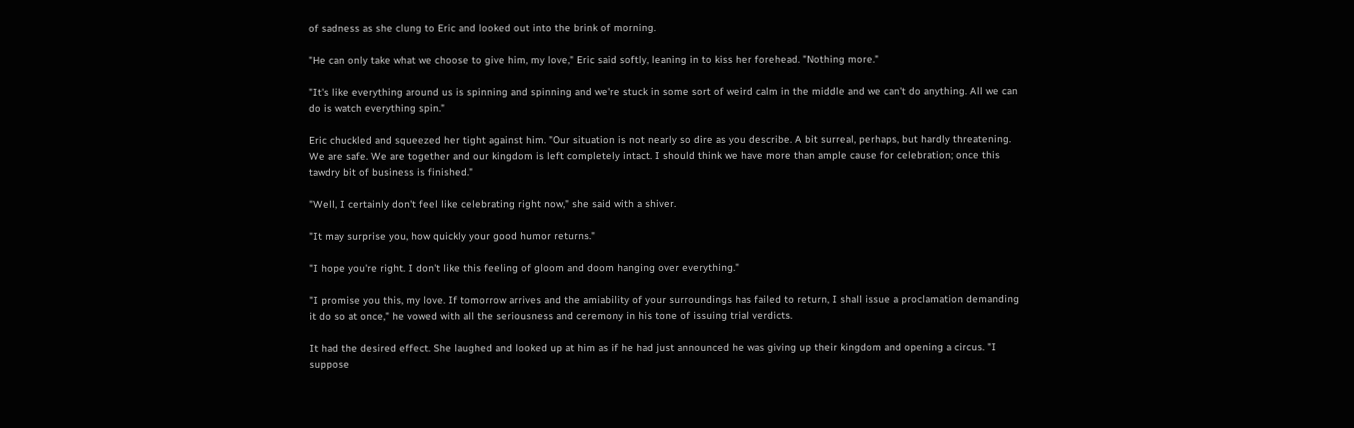of sadness as she clung to Eric and looked out into the brink of morning.

"He can only take what we choose to give him, my love," Eric said softly, leaning in to kiss her forehead. "Nothing more."

"It's like everything around us is spinning and spinning and we're stuck in some sort of weird calm in the middle and we can't do anything. All we can do is watch everything spin."

Eric chuckled and squeezed her tight against him. "Our situation is not nearly so dire as you describe. A bit surreal, perhaps, but hardly threatening. We are safe. We are together and our kingdom is left completely intact. I should think we have more than ample cause for celebration; once this tawdry bit of business is finished."

"Well, I certainly don't feel like celebrating right now," she said with a shiver.

"It may surprise you, how quickly your good humor returns."

"I hope you're right. I don't like this feeling of gloom and doom hanging over everything."

"I promise you this, my love. If tomorrow arrives and the amiability of your surroundings has failed to return, I shall issue a proclamation demanding it do so at once," he vowed with all the seriousness and ceremony in his tone of issuing trial verdicts.

It had the desired effect. She laughed and looked up at him as if he had just announced he was giving up their kingdom and opening a circus. "I suppose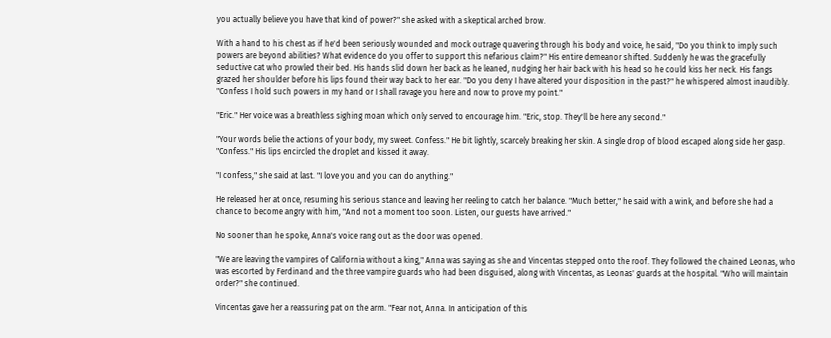you actually believe you have that kind of power?" she asked with a skeptical arched brow.

With a hand to his chest as if he'd been seriously wounded and mock outrage quavering through his body and voice, he said, "Do you think to imply such powers are beyond abilities? What evidence do you offer to support this nefarious claim?" His entire demeanor shifted. Suddenly he was the gracefully seductive cat who prowled their bed. His hands slid down her back as he leaned, nudging her hair back with his head so he could kiss her neck. His fangs grazed her shoulder before his lips found their way back to her ear. "Do you deny I have altered your disposition in the past?" he whispered almost inaudibly. "Confess I hold such powers in my hand or I shall ravage you here and now to prove my point."

"Eric." Her voice was a breathless sighing moan which only served to encourage him. "Eric, stop. They'll be here any second."

"Your words belie the actions of your body, my sweet. Confess." He bit lightly, scarcely breaking her skin. A single drop of blood escaped along side her gasp. "Confess." His lips encircled the droplet and kissed it away.

"I confess," she said at last. "I love you and you can do anything."

He released her at once, resuming his serious stance and leaving her reeling to catch her balance. "Much better," he said with a wink, and before she had a chance to become angry with him, "And not a moment too soon. Listen, our guests have arrived."

No sooner than he spoke, Anna's voice rang out as the door was opened.

"We are leaving the vampires of California without a king," Anna was saying as she and Vincentas stepped onto the roof. They followed the chained Leonas, who was escorted by Ferdinand and the three vampire guards who had been disguised, along with Vincentas, as Leonas' guards at the hospital. "Who will maintain order?" she continued.

Vincentas gave her a reassuring pat on the arm. "Fear not, Anna. In anticipation of this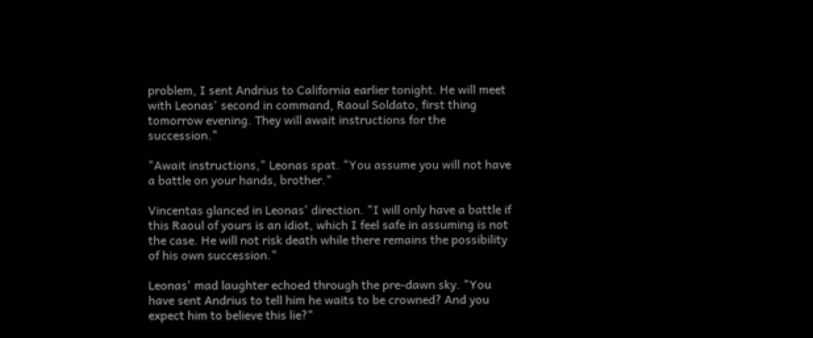problem, I sent Andrius to California earlier tonight. He will meet with Leonas' second in command, Raoul Soldato, first thing tomorrow evening. They will await instructions for the succession."

"Await instructions," Leonas spat. "You assume you will not have a battle on your hands, brother."

Vincentas glanced in Leonas' direction. "I will only have a battle if this Raoul of yours is an idiot, which I feel safe in assuming is not the case. He will not risk death while there remains the possibility of his own succession."

Leonas' mad laughter echoed through the pre-dawn sky. "You have sent Andrius to tell him he waits to be crowned? And you expect him to believe this lie?"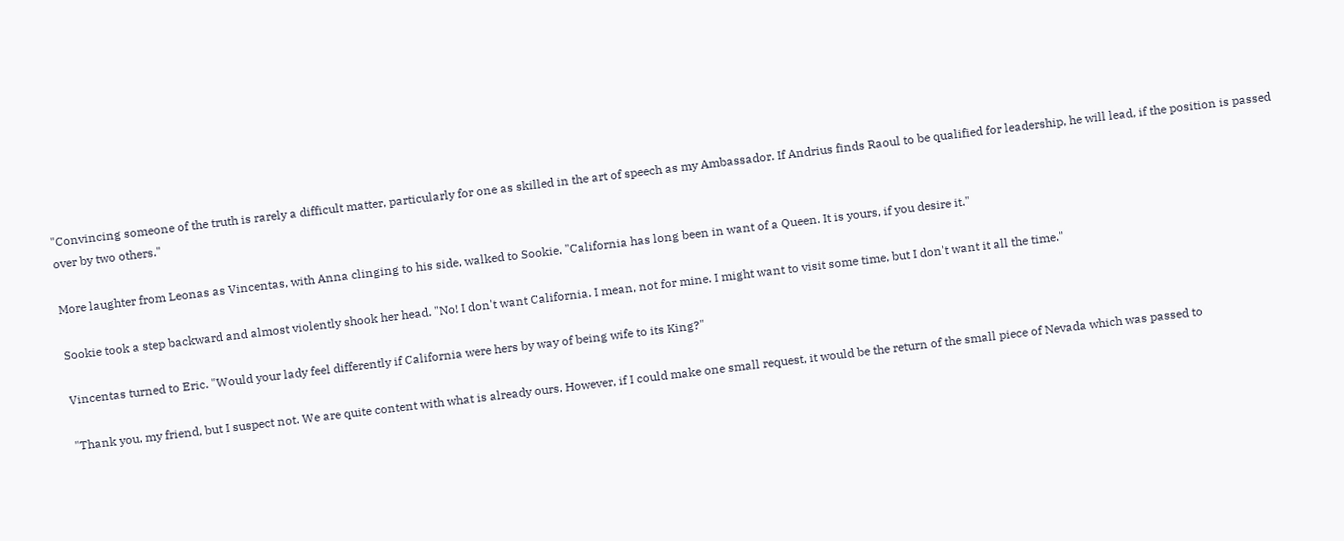"Convincing someone of the truth is rarely a difficult matter, particularly for one as skilled in the art of speech as my Ambassador. If Andrius finds Raoul to be qualified for leadership, he will lead, if the position is passed over by two others."

More laughter from Leonas as Vincentas, with Anna clinging to his side, walked to Sookie. "California has long been in want of a Queen. It is yours, if you desire it."

Sookie took a step backward and almost violently shook her head. "No! I don't want California. I mean, not for mine. I might want to visit some time, but I don't want it all the time."

Vincentas turned to Eric. "Would your lady feel differently if California were hers by way of being wife to its King?"

"Thank you, my friend, but I suspect not. We are quite content with what is already ours. However, if I could make one small request, it would be the return of the small piece of Nevada which was passed to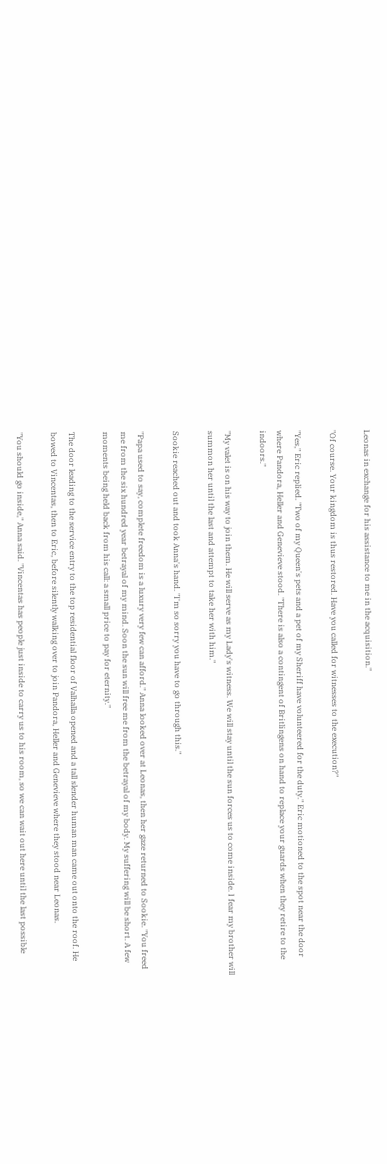Leonas in exchange for his assistance to me in the acquisition."

"Of course. Your kingdom is thus restored. Have you called for witnesses to the execution?"

"Yes," Eric replied. "Two of my Queen's pets and a pet of my Sheriff have volunteered for the duty." Eric motioned to the spot near the door where Pandora, Heller and Genevieve stood. "There is also a contingent of Britlingens on hand to replace your guards when they retire to the indoors."

"My valet is on his way to join them. He will serve as my Lady's witness. We will stay until the sun forces us to come inside. I fear my brother will summon her until the last and attempt to take her with him."

Sookie reached out and took Anna's hand. "I'm so sorry you have to go through this."

"Papa used to say, complete freedom is a luxury very few can afford." Anna looked over at Leonas, then her gaze returned to Sookie. "You freed me from the six hundred year betrayal of my mind. Soon the sun will free me from the betrayal of my body. My suffering will be short. A few moments being held back from his call: a small price to pay for eternity."

The door leading to the service entry to the top residential floor of Valhalla opened and a tall slender human man came out onto the roof. He bowed to Vincentas, then to Eric, before silently walking over to join Pandora, Heller and Genevieve where they stood near Leonas.

"You should go inside," Anna said. "Vincentas has people just inside to carry us to his room, so we can wait out here until the last possible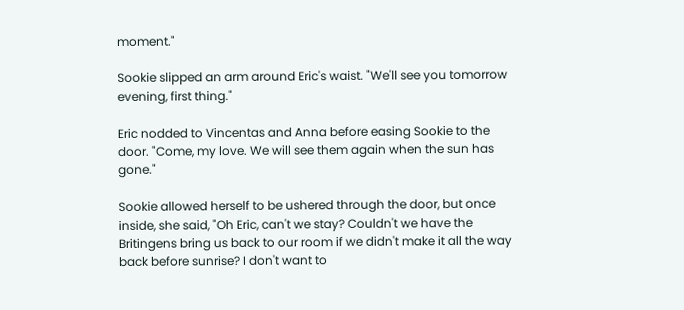moment."

Sookie slipped an arm around Eric's waist. "We'll see you tomorrow evening, first thing."

Eric nodded to Vincentas and Anna before easing Sookie to the door. "Come, my love. We will see them again when the sun has gone."

Sookie allowed herself to be ushered through the door, but once inside, she said, "Oh Eric, can't we stay? Couldn't we have the Britingens bring us back to our room if we didn't make it all the way back before sunrise? I don't want to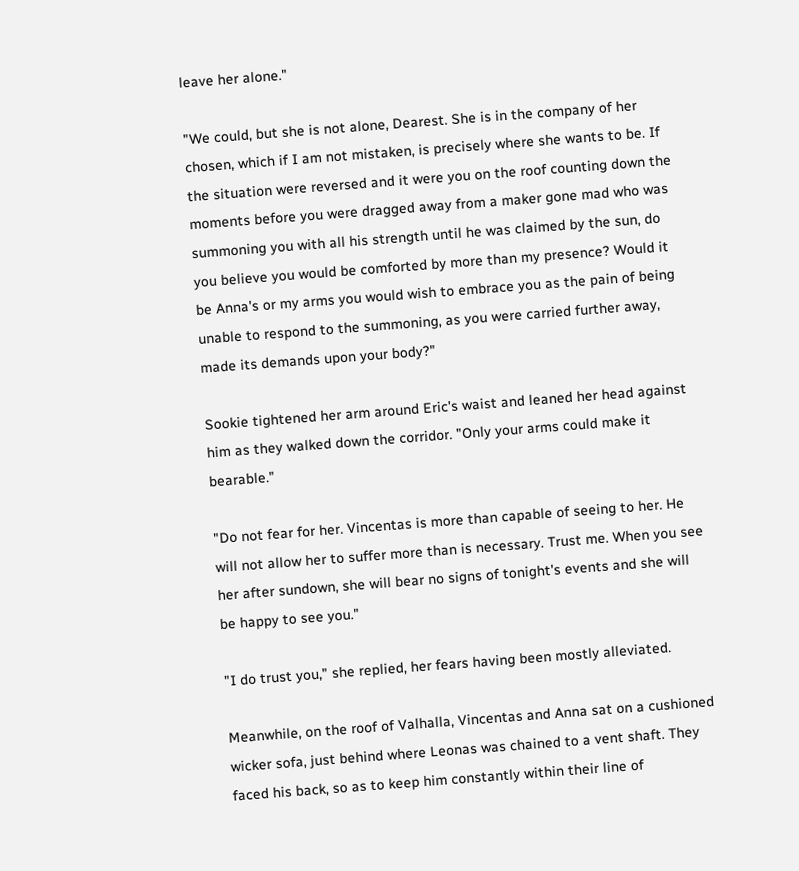leave her alone."

"We could, but she is not alone, Dearest. She is in the company of her chosen, which if I am not mistaken, is precisely where she wants to be. If the situation were reversed and it were you on the roof counting down the moments before you were dragged away from a maker gone mad who was summoning you with all his strength until he was claimed by the sun, do you believe you would be comforted by more than my presence? Would it be Anna's or my arms you would wish to embrace you as the pain of being unable to respond to the summoning, as you were carried further away, made its demands upon your body?"

Sookie tightened her arm around Eric's waist and leaned her head against him as they walked down the corridor. "Only your arms could make it bearable."

"Do not fear for her. Vincentas is more than capable of seeing to her. He will not allow her to suffer more than is necessary. Trust me. When you see her after sundown, she will bear no signs of tonight's events and she will be happy to see you."

"I do trust you," she replied, her fears having been mostly alleviated.

Meanwhile, on the roof of Valhalla, Vincentas and Anna sat on a cushioned wicker sofa, just behind where Leonas was chained to a vent shaft. They faced his back, so as to keep him constantly within their line of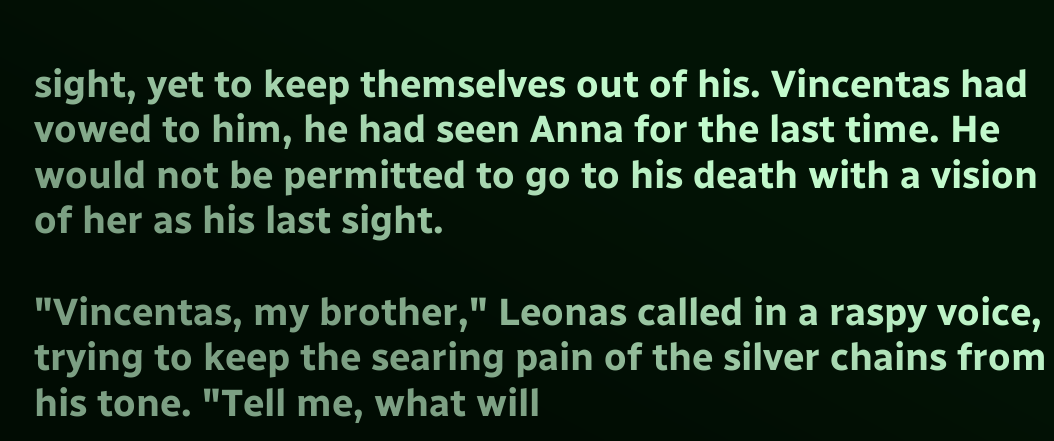sight, yet to keep themselves out of his. Vincentas had vowed to him, he had seen Anna for the last time. He would not be permitted to go to his death with a vision of her as his last sight.

"Vincentas, my brother," Leonas called in a raspy voice, trying to keep the searing pain of the silver chains from his tone. "Tell me, what will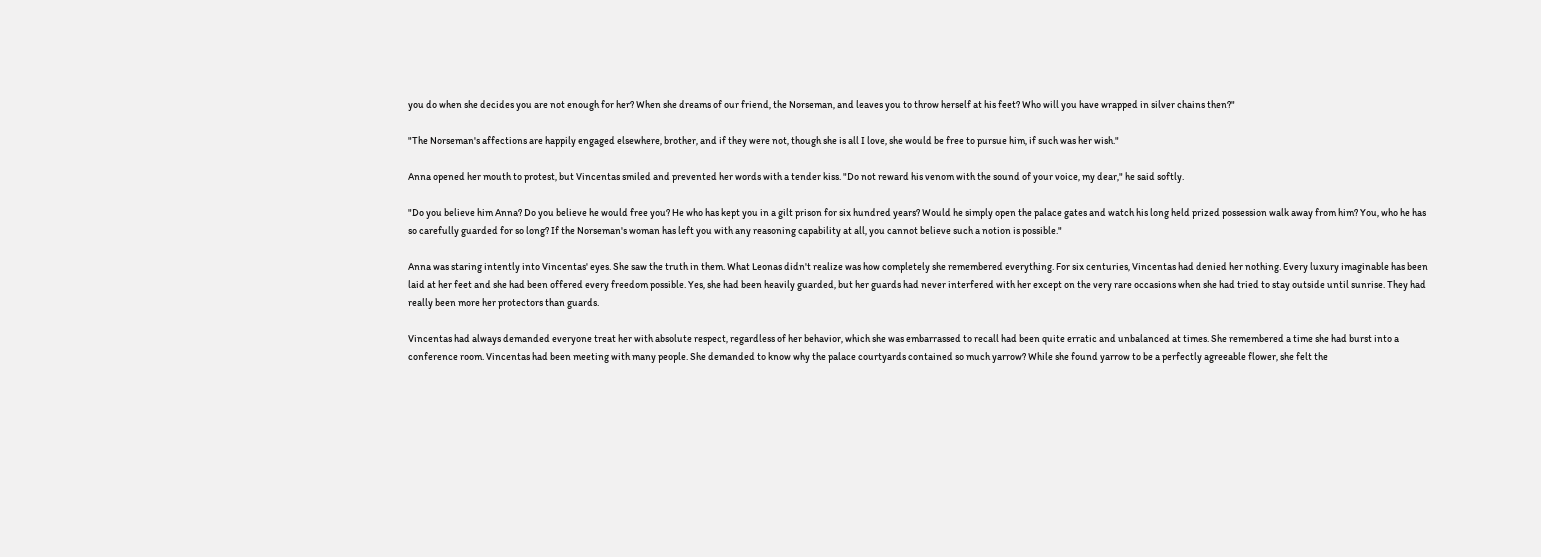you do when she decides you are not enough for her? When she dreams of our friend, the Norseman, and leaves you to throw herself at his feet? Who will you have wrapped in silver chains then?"

"The Norseman's affections are happily engaged elsewhere, brother, and if they were not, though she is all I love, she would be free to pursue him, if such was her wish."

Anna opened her mouth to protest, but Vincentas smiled and prevented her words with a tender kiss. "Do not reward his venom with the sound of your voice, my dear," he said softly.

"Do you believe him Anna? Do you believe he would free you? He who has kept you in a gilt prison for six hundred years? Would he simply open the palace gates and watch his long held prized possession walk away from him? You, who he has so carefully guarded for so long? If the Norseman's woman has left you with any reasoning capability at all, you cannot believe such a notion is possible."

Anna was staring intently into Vincentas' eyes. She saw the truth in them. What Leonas didn't realize was how completely she remembered everything. For six centuries, Vincentas had denied her nothing. Every luxury imaginable has been laid at her feet and she had been offered every freedom possible. Yes, she had been heavily guarded, but her guards had never interfered with her except on the very rare occasions when she had tried to stay outside until sunrise. They had really been more her protectors than guards.

Vincentas had always demanded everyone treat her with absolute respect, regardless of her behavior, which she was embarrassed to recall had been quite erratic and unbalanced at times. She remembered a time she had burst into a conference room. Vincentas had been meeting with many people. She demanded to know why the palace courtyards contained so much yarrow? While she found yarrow to be a perfectly agreeable flower, she felt the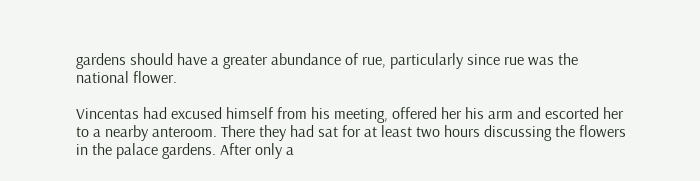gardens should have a greater abundance of rue, particularly since rue was the national flower.

Vincentas had excused himself from his meeting, offered her his arm and escorted her to a nearby anteroom. There they had sat for at least two hours discussing the flowers in the palace gardens. After only a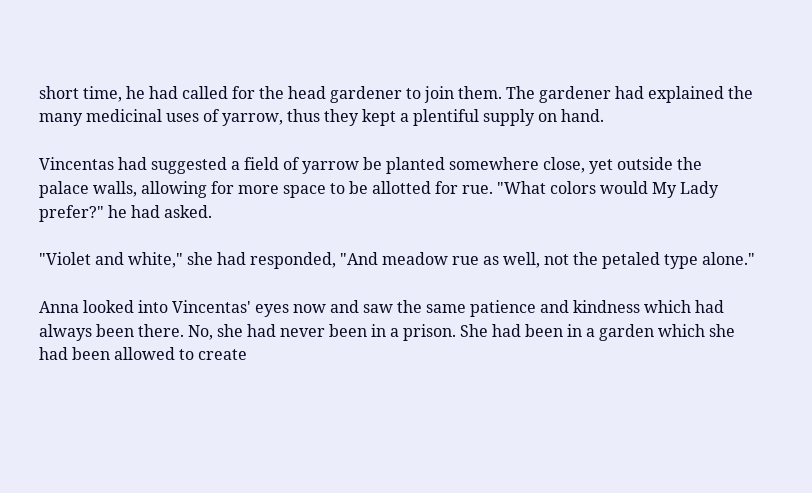short time, he had called for the head gardener to join them. The gardener had explained the many medicinal uses of yarrow, thus they kept a plentiful supply on hand.

Vincentas had suggested a field of yarrow be planted somewhere close, yet outside the palace walls, allowing for more space to be allotted for rue. "What colors would My Lady prefer?" he had asked.

"Violet and white," she had responded, "And meadow rue as well, not the petaled type alone."

Anna looked into Vincentas' eyes now and saw the same patience and kindness which had always been there. No, she had never been in a prison. She had been in a garden which she had been allowed to create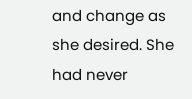and change as she desired. She had never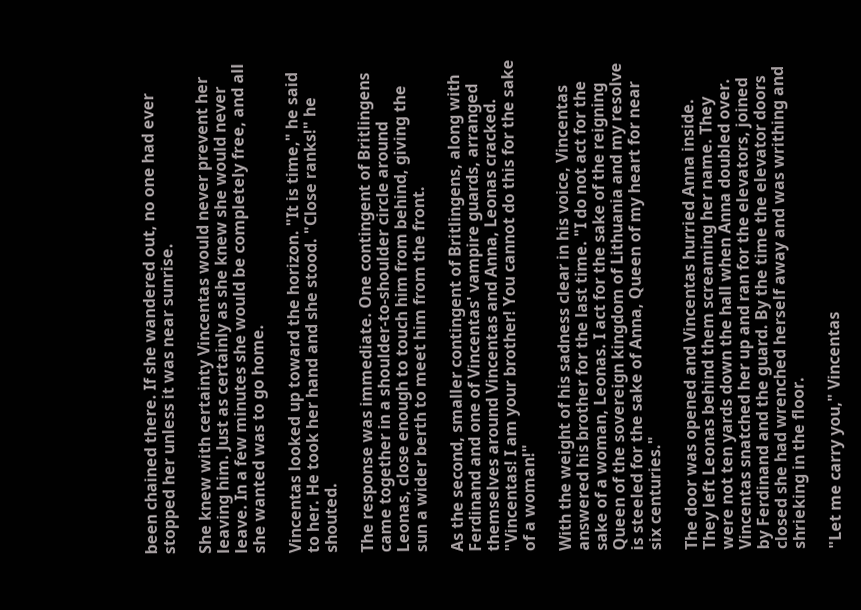been chained there. If she wandered out, no one had ever stopped her unless it was near sunrise.

She knew with certainty Vincentas would never prevent her leaving him. Just as certainly as she knew she would never leave. In a few minutes she would be completely free, and all she wanted was to go home.

Vincentas looked up toward the horizon. "It is time," he said to her. He took her hand and she stood. "Close ranks!" he shouted.

The response was immediate. One contingent of Britlingens came together in a shoulder-to-shoulder circle around Leonas, close enough to touch him from behind, giving the sun a wider berth to meet him from the front.

As the second, smaller contingent of Britlingens, along with Ferdinand and one of Vincentas' vampire guards, arranged themselves around Vincentas and Anna, Leonas cracked. "Vincentas! I am your brother! You cannot do this for the sake of a woman!"

With the weight of his sadness clear in his voice, Vincentas answered his brother for the last time. "I do not act for the sake of a woman, Leonas. I act for the sake of the reigning Queen of the sovereign kingdom of Lithuania and my resolve is steeled for the sake of Anna, Queen of my heart for near six centuries."

The door was opened and Vincentas hurried Anna inside. They left Leonas behind them screaming her name. They were not ten yards down the hall when Anna doubled over. Vincentas snatched her up and ran for the elevators, joined by Ferdinand and the guard. By the time the elevator doors closed she had wrenched herself away and was writhing and shrieking in the floor.

"Let me carry you," Vincentas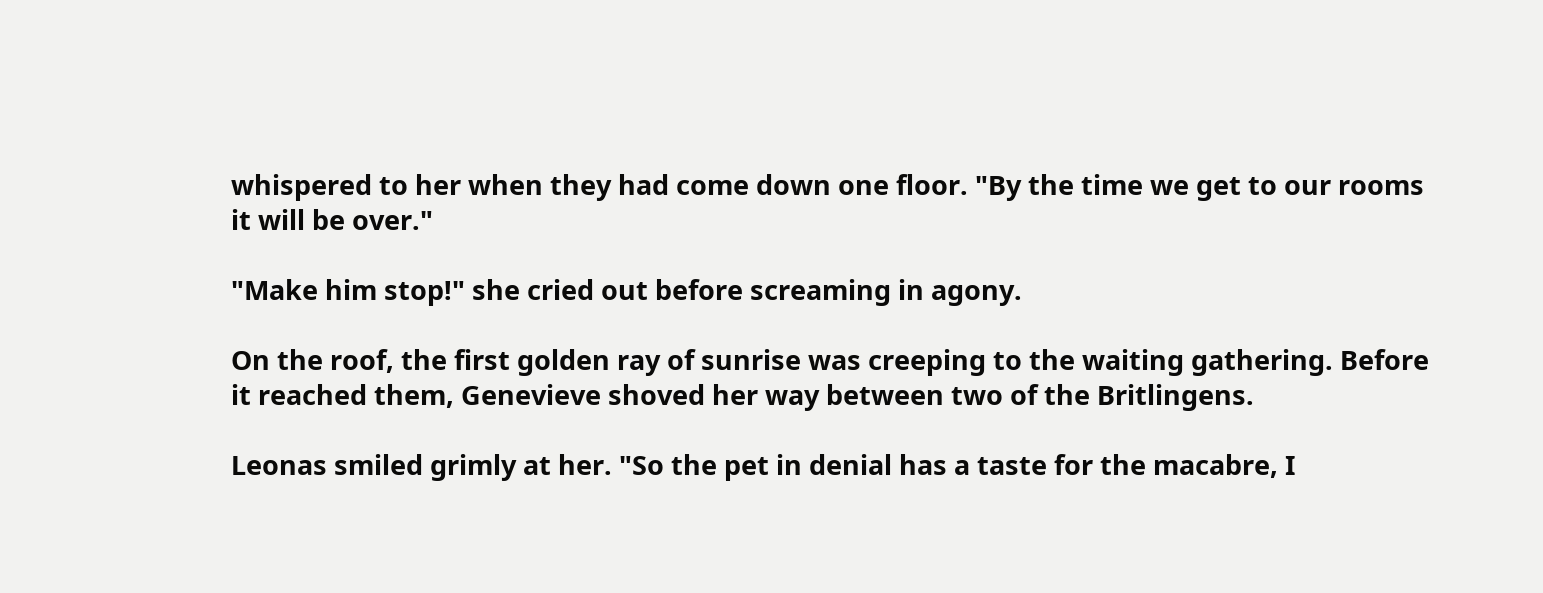whispered to her when they had come down one floor. "By the time we get to our rooms it will be over."

"Make him stop!" she cried out before screaming in agony.

On the roof, the first golden ray of sunrise was creeping to the waiting gathering. Before it reached them, Genevieve shoved her way between two of the Britlingens.

Leonas smiled grimly at her. "So the pet in denial has a taste for the macabre, I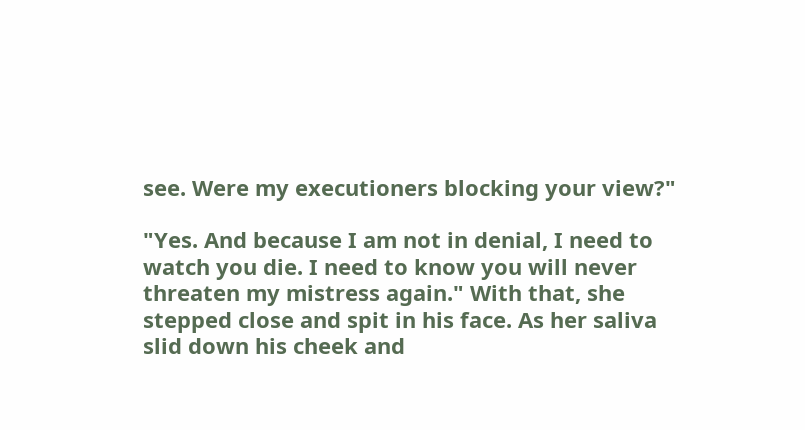see. Were my executioners blocking your view?"

"Yes. And because I am not in denial, I need to watch you die. I need to know you will never threaten my mistress again." With that, she stepped close and spit in his face. As her saliva slid down his cheek and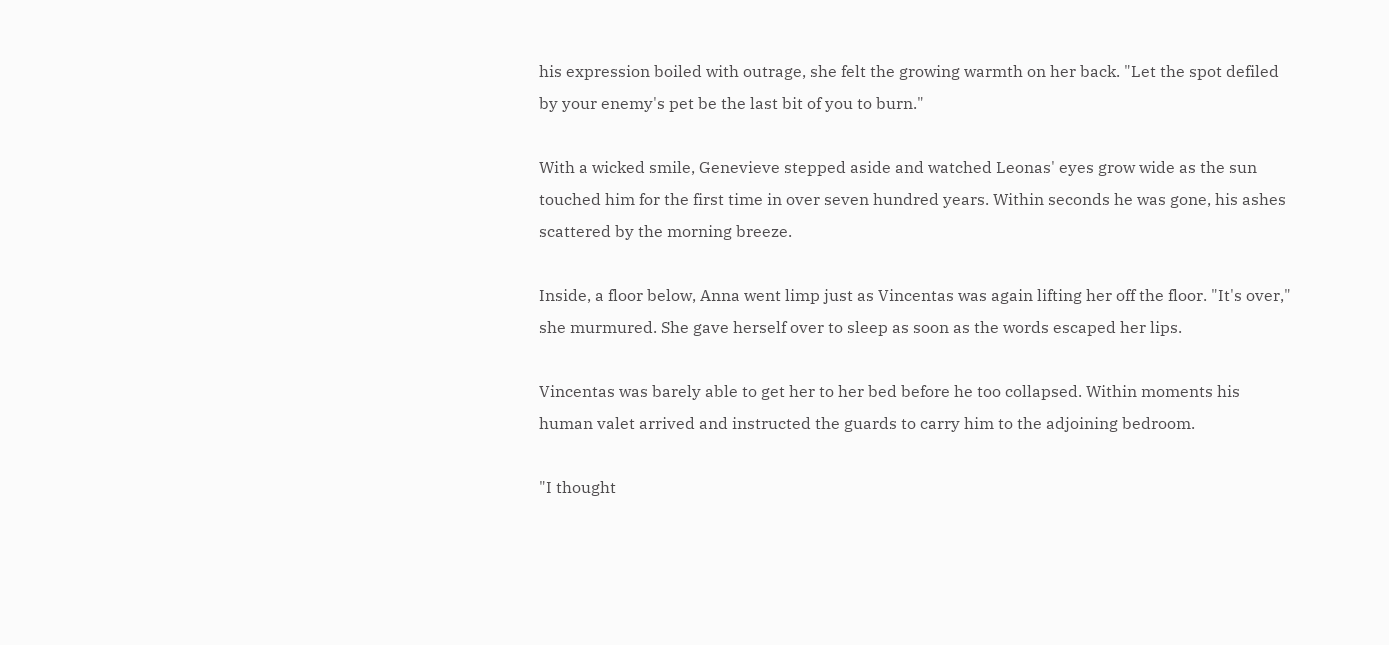his expression boiled with outrage, she felt the growing warmth on her back. "Let the spot defiled by your enemy's pet be the last bit of you to burn."

With a wicked smile, Genevieve stepped aside and watched Leonas' eyes grow wide as the sun touched him for the first time in over seven hundred years. Within seconds he was gone, his ashes scattered by the morning breeze.

Inside, a floor below, Anna went limp just as Vincentas was again lifting her off the floor. "It's over," she murmured. She gave herself over to sleep as soon as the words escaped her lips.

Vincentas was barely able to get her to her bed before he too collapsed. Within moments his human valet arrived and instructed the guards to carry him to the adjoining bedroom.

"I thought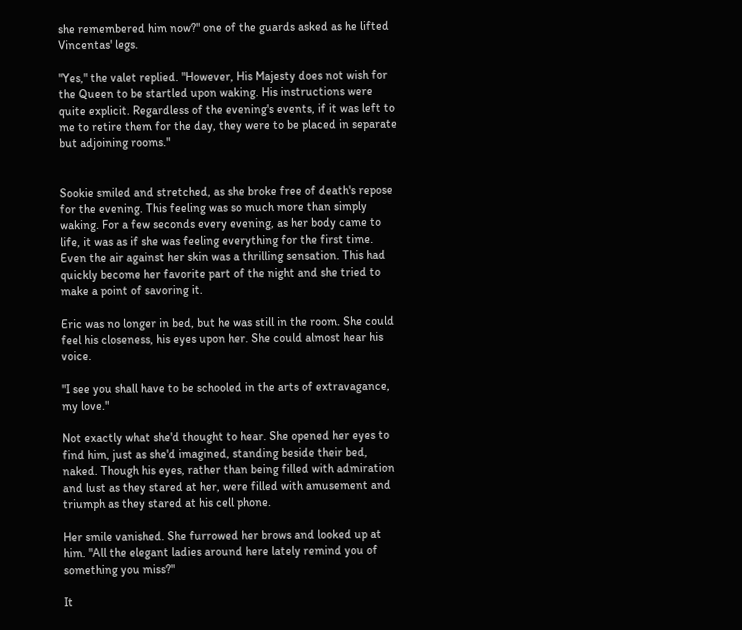she remembered him now?" one of the guards asked as he lifted Vincentas' legs.

"Yes," the valet replied. "However, His Majesty does not wish for the Queen to be startled upon waking. His instructions were quite explicit. Regardless of the evening's events, if it was left to me to retire them for the day, they were to be placed in separate but adjoining rooms."


Sookie smiled and stretched, as she broke free of death's repose for the evening. This feeling was so much more than simply waking. For a few seconds every evening, as her body came to life, it was as if she was feeling everything for the first time. Even the air against her skin was a thrilling sensation. This had quickly become her favorite part of the night and she tried to make a point of savoring it.

Eric was no longer in bed, but he was still in the room. She could feel his closeness, his eyes upon her. She could almost hear his voice.

"I see you shall have to be schooled in the arts of extravagance, my love."

Not exactly what she'd thought to hear. She opened her eyes to find him, just as she'd imagined, standing beside their bed, naked. Though his eyes, rather than being filled with admiration and lust as they stared at her, were filled with amusement and triumph as they stared at his cell phone.

Her smile vanished. She furrowed her brows and looked up at him. "All the elegant ladies around here lately remind you of something you miss?"

It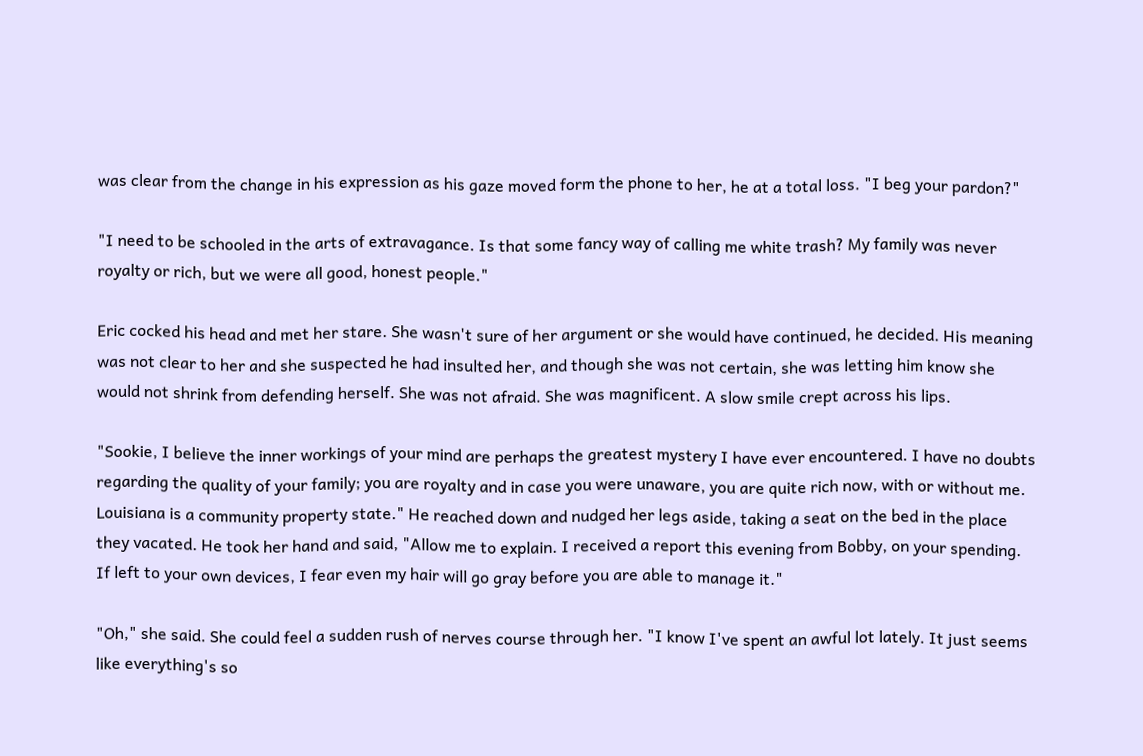was clear from the change in his expression as his gaze moved form the phone to her, he at a total loss. "I beg your pardon?"

"I need to be schooled in the arts of extravagance. Is that some fancy way of calling me white trash? My family was never royalty or rich, but we were all good, honest people."

Eric cocked his head and met her stare. She wasn't sure of her argument or she would have continued, he decided. His meaning was not clear to her and she suspected he had insulted her, and though she was not certain, she was letting him know she would not shrink from defending herself. She was not afraid. She was magnificent. A slow smile crept across his lips.

"Sookie, I believe the inner workings of your mind are perhaps the greatest mystery I have ever encountered. I have no doubts regarding the quality of your family; you are royalty and in case you were unaware, you are quite rich now, with or without me. Louisiana is a community property state." He reached down and nudged her legs aside, taking a seat on the bed in the place they vacated. He took her hand and said, "Allow me to explain. I received a report this evening from Bobby, on your spending. If left to your own devices, I fear even my hair will go gray before you are able to manage it."

"Oh," she said. She could feel a sudden rush of nerves course through her. "I know I've spent an awful lot lately. It just seems like everything's so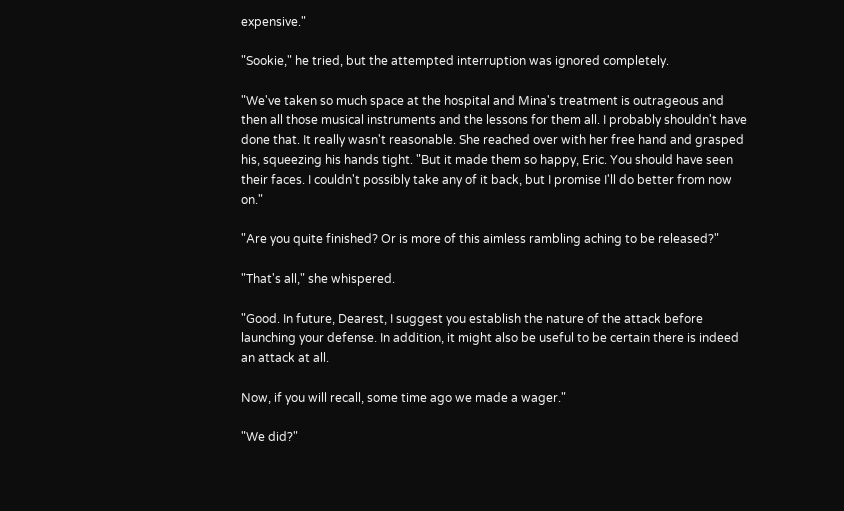expensive."

"Sookie," he tried, but the attempted interruption was ignored completely.

"We've taken so much space at the hospital and Mina's treatment is outrageous and then all those musical instruments and the lessons for them all. I probably shouldn't have done that. It really wasn't reasonable. She reached over with her free hand and grasped his, squeezing his hands tight. "But it made them so happy, Eric. You should have seen their faces. I couldn't possibly take any of it back, but I promise I'll do better from now on."

"Are you quite finished? Or is more of this aimless rambling aching to be released?"

"That's all," she whispered.

"Good. In future, Dearest, I suggest you establish the nature of the attack before launching your defense. In addition, it might also be useful to be certain there is indeed an attack at all.

Now, if you will recall, some time ago we made a wager."

"We did?"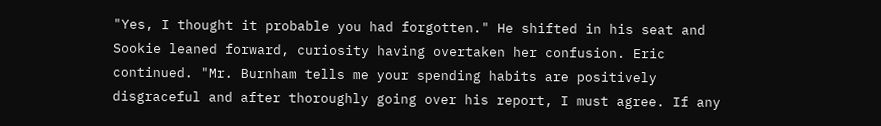"Yes, I thought it probable you had forgotten." He shifted in his seat and Sookie leaned forward, curiosity having overtaken her confusion. Eric continued. "Mr. Burnham tells me your spending habits are positively disgraceful and after thoroughly going over his report, I must agree. If any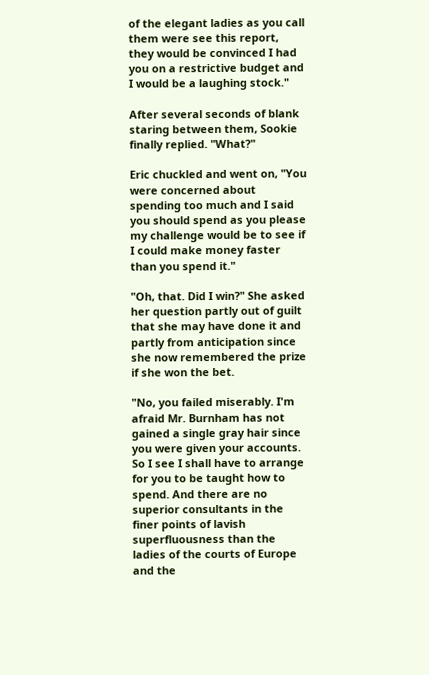of the elegant ladies as you call them were see this report, they would be convinced I had you on a restrictive budget and I would be a laughing stock."

After several seconds of blank staring between them, Sookie finally replied. "What?"

Eric chuckled and went on, "You were concerned about spending too much and I said you should spend as you please my challenge would be to see if I could make money faster than you spend it."

"Oh, that. Did I win?" She asked her question partly out of guilt that she may have done it and partly from anticipation since she now remembered the prize if she won the bet.

"No, you failed miserably. I'm afraid Mr. Burnham has not gained a single gray hair since you were given your accounts. So I see I shall have to arrange for you to be taught how to spend. And there are no superior consultants in the finer points of lavish superfluousness than the ladies of the courts of Europe and the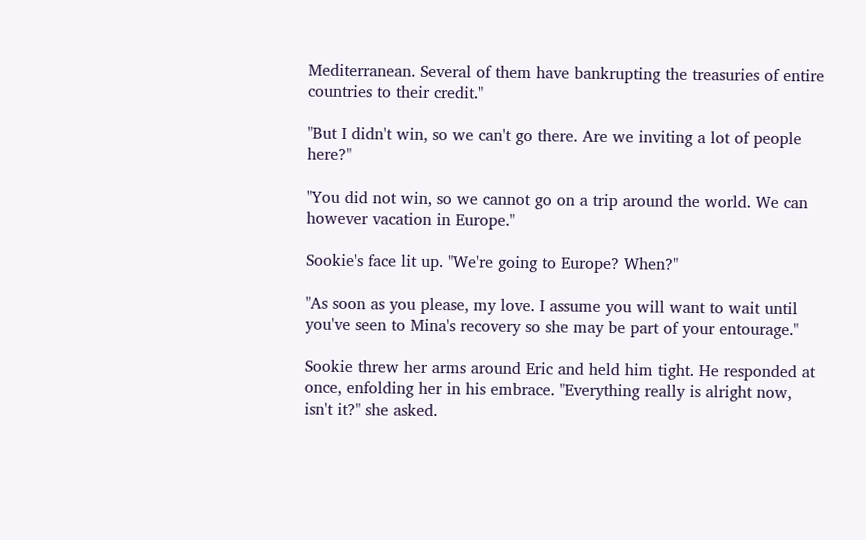Mediterranean. Several of them have bankrupting the treasuries of entire countries to their credit."

"But I didn't win, so we can't go there. Are we inviting a lot of people here?"

"You did not win, so we cannot go on a trip around the world. We can however vacation in Europe."

Sookie's face lit up. "We're going to Europe? When?"

"As soon as you please, my love. I assume you will want to wait until you've seen to Mina's recovery so she may be part of your entourage."

Sookie threw her arms around Eric and held him tight. He responded at once, enfolding her in his embrace. "Everything really is alright now, isn't it?" she asked.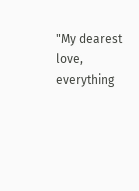"My dearest love, everything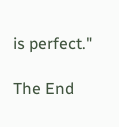is perfect."

The End